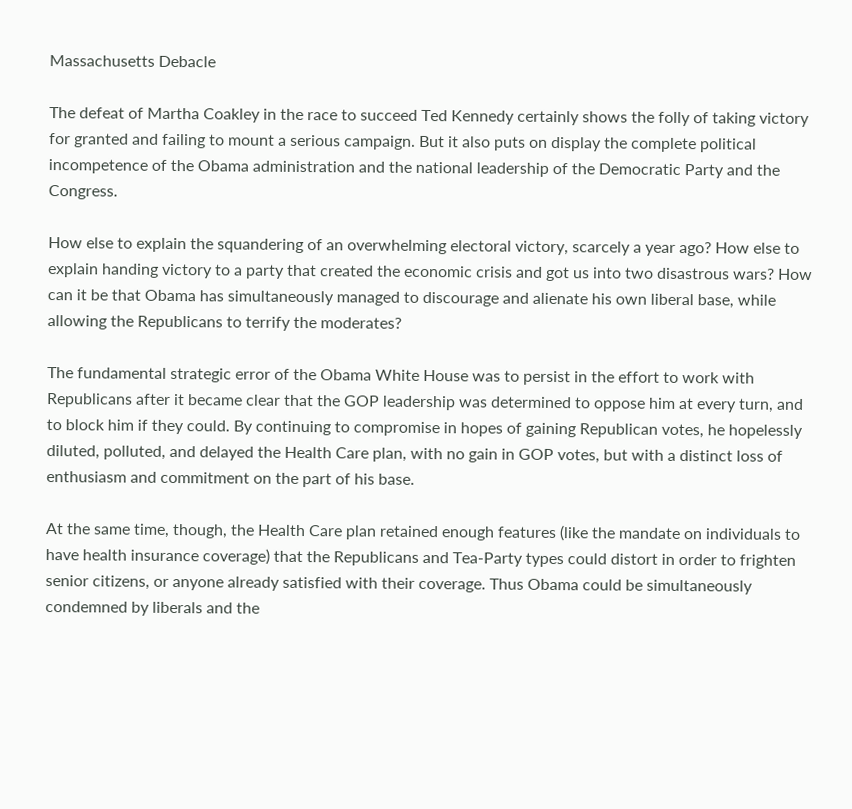Massachusetts Debacle

The defeat of Martha Coakley in the race to succeed Ted Kennedy certainly shows the folly of taking victory for granted and failing to mount a serious campaign. But it also puts on display the complete political incompetence of the Obama administration and the national leadership of the Democratic Party and the Congress.

How else to explain the squandering of an overwhelming electoral victory, scarcely a year ago? How else to explain handing victory to a party that created the economic crisis and got us into two disastrous wars? How can it be that Obama has simultaneously managed to discourage and alienate his own liberal base, while allowing the Republicans to terrify the moderates?

The fundamental strategic error of the Obama White House was to persist in the effort to work with Republicans after it became clear that the GOP leadership was determined to oppose him at every turn, and to block him if they could. By continuing to compromise in hopes of gaining Republican votes, he hopelessly diluted, polluted, and delayed the Health Care plan, with no gain in GOP votes, but with a distinct loss of enthusiasm and commitment on the part of his base.

At the same time, though, the Health Care plan retained enough features (like the mandate on individuals to have health insurance coverage) that the Republicans and Tea-Party types could distort in order to frighten senior citizens, or anyone already satisfied with their coverage. Thus Obama could be simultaneously condemned by liberals and the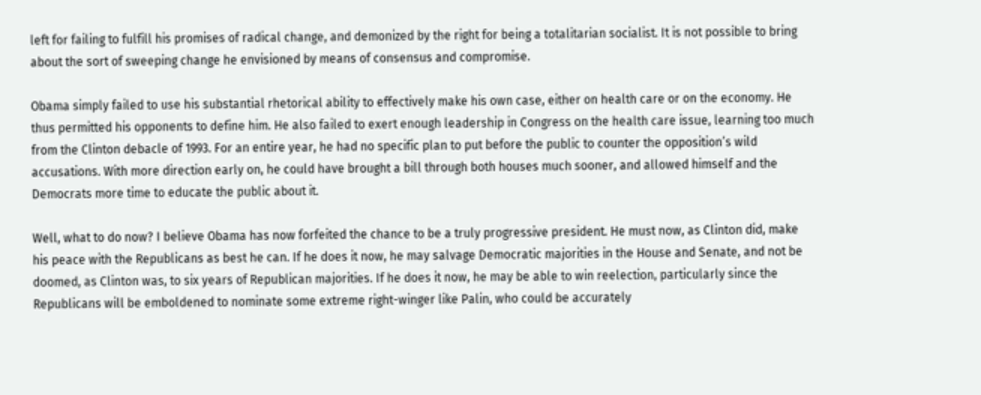left for failing to fulfill his promises of radical change, and demonized by the right for being a totalitarian socialist. It is not possible to bring about the sort of sweeping change he envisioned by means of consensus and compromise.

Obama simply failed to use his substantial rhetorical ability to effectively make his own case, either on health care or on the economy. He thus permitted his opponents to define him. He also failed to exert enough leadership in Congress on the health care issue, learning too much from the Clinton debacle of 1993. For an entire year, he had no specific plan to put before the public to counter the opposition’s wild accusations. With more direction early on, he could have brought a bill through both houses much sooner, and allowed himself and the Democrats more time to educate the public about it.

Well, what to do now? I believe Obama has now forfeited the chance to be a truly progressive president. He must now, as Clinton did, make his peace with the Republicans as best he can. If he does it now, he may salvage Democratic majorities in the House and Senate, and not be doomed, as Clinton was, to six years of Republican majorities. If he does it now, he may be able to win reelection, particularly since the Republicans will be emboldened to nominate some extreme right-winger like Palin, who could be accurately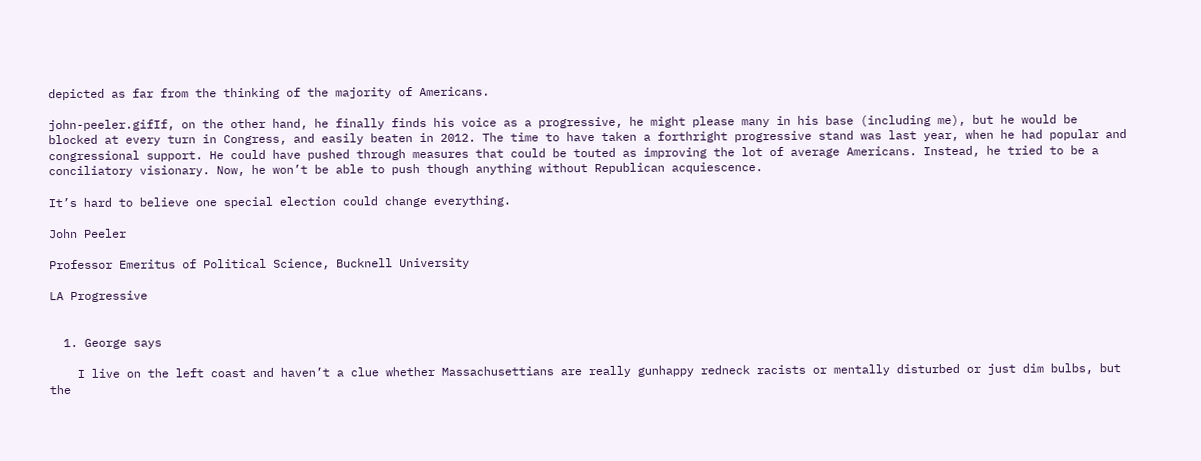depicted as far from the thinking of the majority of Americans.

john-peeler.gifIf, on the other hand, he finally finds his voice as a progressive, he might please many in his base (including me), but he would be blocked at every turn in Congress, and easily beaten in 2012. The time to have taken a forthright progressive stand was last year, when he had popular and congressional support. He could have pushed through measures that could be touted as improving the lot of average Americans. Instead, he tried to be a conciliatory visionary. Now, he won’t be able to push though anything without Republican acquiescence.

It’s hard to believe one special election could change everything.

John Peeler

Professor Emeritus of Political Science, Bucknell University

LA Progressive


  1. George says

    I live on the left coast and haven’t a clue whether Massachusettians are really gunhappy redneck racists or mentally disturbed or just dim bulbs, but the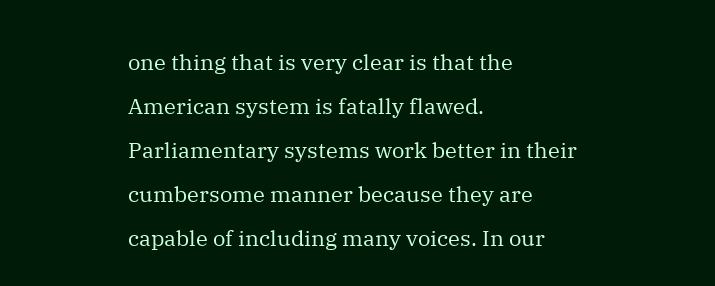one thing that is very clear is that the American system is fatally flawed. Parliamentary systems work better in their cumbersome manner because they are capable of including many voices. In our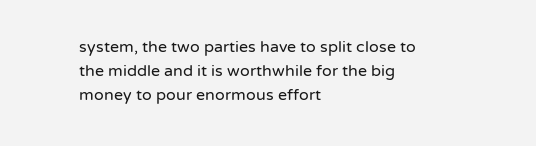system, the two parties have to split close to the middle and it is worthwhile for the big money to pour enormous effort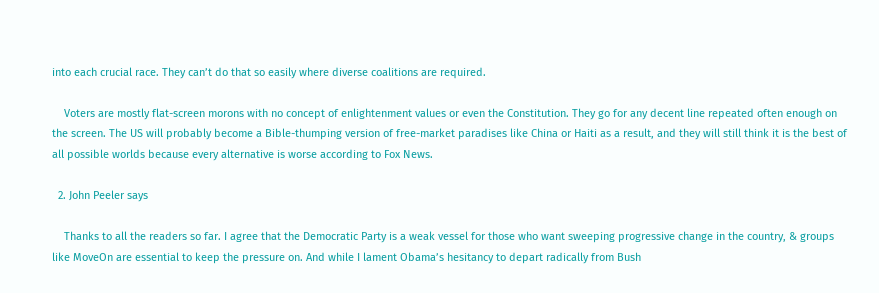into each crucial race. They can’t do that so easily where diverse coalitions are required.

    Voters are mostly flat-screen morons with no concept of enlightenment values or even the Constitution. They go for any decent line repeated often enough on the screen. The US will probably become a Bible-thumping version of free-market paradises like China or Haiti as a result, and they will still think it is the best of all possible worlds because every alternative is worse according to Fox News.

  2. John Peeler says

    Thanks to all the readers so far. I agree that the Democratic Party is a weak vessel for those who want sweeping progressive change in the country, & groups like MoveOn are essential to keep the pressure on. And while I lament Obama’s hesitancy to depart radically from Bush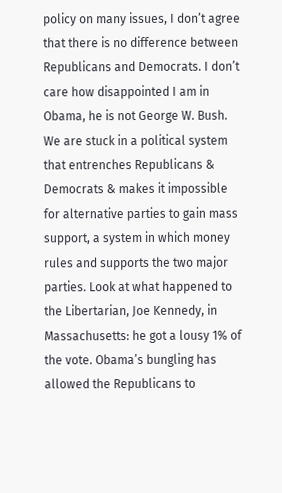policy on many issues, I don’t agree that there is no difference between Republicans and Democrats. I don’t care how disappointed I am in Obama, he is not George W. Bush. We are stuck in a political system that entrenches Republicans & Democrats & makes it impossible for alternative parties to gain mass support, a system in which money rules and supports the two major parties. Look at what happened to the Libertarian, Joe Kennedy, in Massachusetts: he got a lousy 1% of the vote. Obama’s bungling has allowed the Republicans to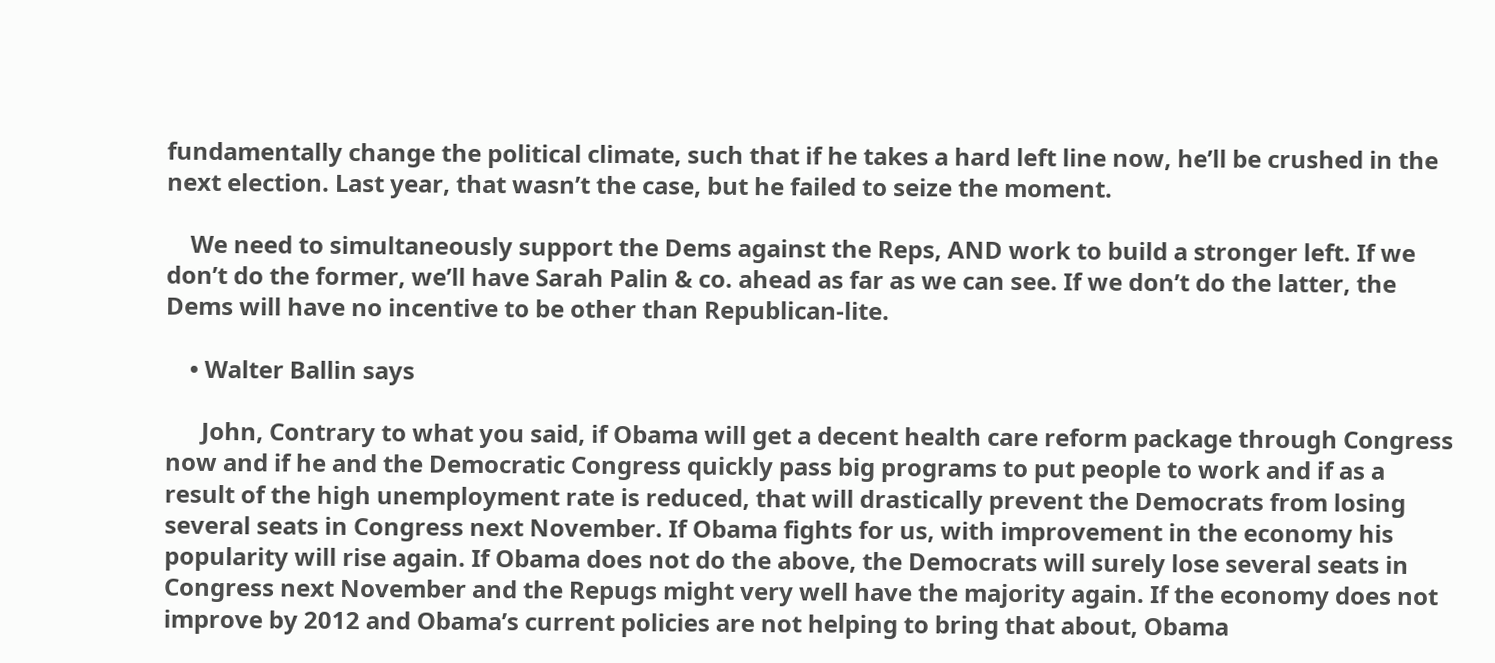fundamentally change the political climate, such that if he takes a hard left line now, he’ll be crushed in the next election. Last year, that wasn’t the case, but he failed to seize the moment.

    We need to simultaneously support the Dems against the Reps, AND work to build a stronger left. If we don’t do the former, we’ll have Sarah Palin & co. ahead as far as we can see. If we don’t do the latter, the Dems will have no incentive to be other than Republican-lite.

    • Walter Ballin says

      John, Contrary to what you said, if Obama will get a decent health care reform package through Congress now and if he and the Democratic Congress quickly pass big programs to put people to work and if as a result of the high unemployment rate is reduced, that will drastically prevent the Democrats from losing several seats in Congress next November. If Obama fights for us, with improvement in the economy his popularity will rise again. If Obama does not do the above, the Democrats will surely lose several seats in Congress next November and the Repugs might very well have the majority again. If the economy does not improve by 2012 and Obama’s current policies are not helping to bring that about, Obama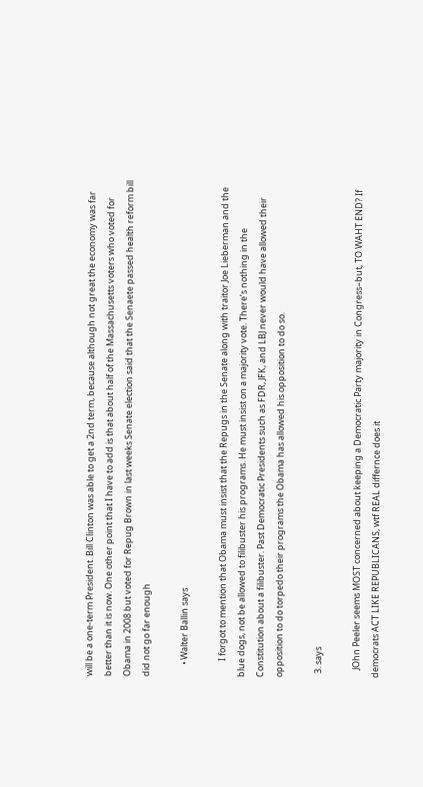will be a one-term President. Bill Clinton was able to get a 2nd term, because although not great the economy was far better than it is now. One other point that I have to add is that about half of the Massachusetts voters who voted for Obama in 2008 but voted for Repug Brown in last weeks Senate election said that the Senaete passed health reform bill did not go far enough

      • Walter Ballin says

        I forgot to mention that Obama must insist that the Repugs in the Senate along with traitor Joe Lieberman and the blue dogs, not be allowed to filibuster his programs. He must insist on a majority vote. There’s nothing in the Constitution about a filibuster. Past Democratic Presidents such as FDR, JFK, and LBJ never would have allowed their opposition to do torpedo their programs the Obama has allowed his opposition to do so.

  3. says

    JOhn Peeler seems MOST concerned about keeping a Democratic Party majority in Congress–but, TO WAHT END? If democrats ACT LIKE REPUBLICANS, wtf REAL differnce does it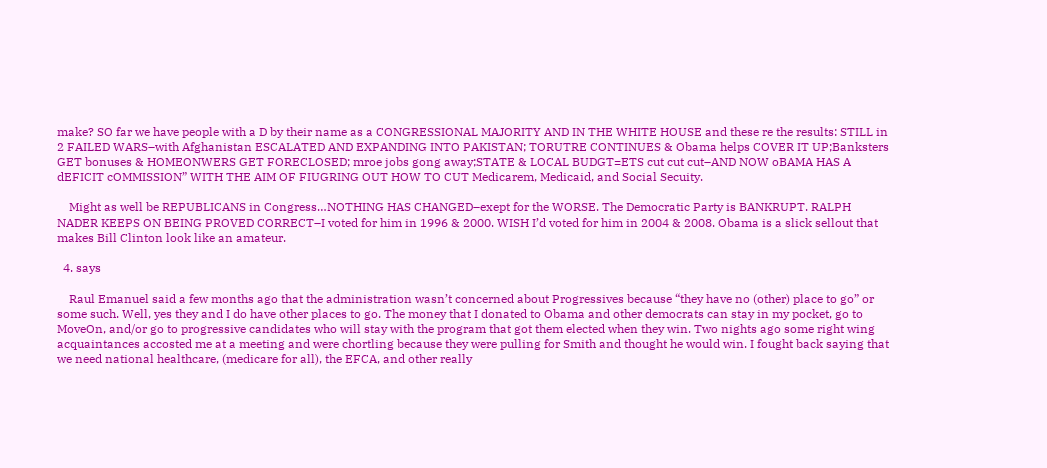make? SO far we have people with a D by their name as a CONGRESSIONAL MAJORITY AND IN THE WHITE HOUSE and these re the results: STILL in 2 FAILED WARS–with Afghanistan ESCALATED AND EXPANDING INTO PAKISTAN; TORUTRE CONTINUES & Obama helps COVER IT UP;Banksters GET bonuses & HOMEONWERS GET FORECLOSED; mroe jobs gong away;STATE & LOCAL BUDGT=ETS cut cut cut–AND NOW oBAMA HAS A dEFICIT cOMMISSION” WITH THE AIM OF FIUGRING OUT HOW TO CUT Medicarem, Medicaid, and Social Secuity.

    Might as well be REPUBLICANS in Congress…NOTHING HAS CHANGED–exept for the WORSE. The Democratic Party is BANKRUPT. RALPH NADER KEEPS ON BEING PROVED CORRECT–I voted for him in 1996 & 2000. WISH I’d voted for him in 2004 & 2008. Obama is a slick sellout that makes Bill Clinton look like an amateur.

  4. says

    Raul Emanuel said a few months ago that the administration wasn’t concerned about Progressives because “they have no (other) place to go” or some such. Well, yes they and I do have other places to go. The money that I donated to Obama and other democrats can stay in my pocket, go to MoveOn, and/or go to progressive candidates who will stay with the program that got them elected when they win. Two nights ago some right wing acquaintances accosted me at a meeting and were chortling because they were pulling for Smith and thought he would win. I fought back saying that we need national healthcare, (medicare for all), the EFCA, and other really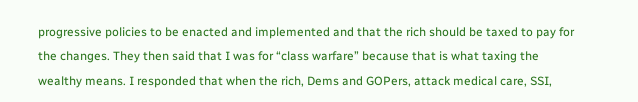progressive policies to be enacted and implemented and that the rich should be taxed to pay for the changes. They then said that I was for “class warfare” because that is what taxing the wealthy means. I responded that when the rich, Dems and GOPers, attack medical care, SSI,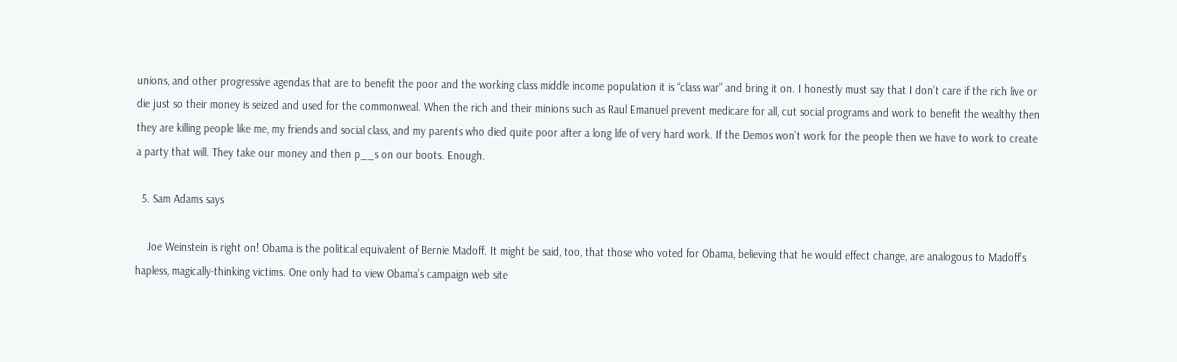unions, and other progressive agendas that are to benefit the poor and the working class middle income population it is “class war” and bring it on. I honestly must say that I don’t care if the rich live or die just so their money is seized and used for the commonweal. When the rich and their minions such as Raul Emanuel prevent medicare for all, cut social programs and work to benefit the wealthy then they are killing people like me, my friends and social class, and my parents who died quite poor after a long life of very hard work. If the Demos won’t work for the people then we have to work to create a party that will. They take our money and then p__s on our boots. Enough.

  5. Sam Adams says

    Joe Weinstein is right on! Obama is the political equivalent of Bernie Madoff. It might be said, too, that those who voted for Obama, believing that he would effect change, are analogous to Madoff’s hapless, magically-thinking victims. One only had to view Obama’s campaign web site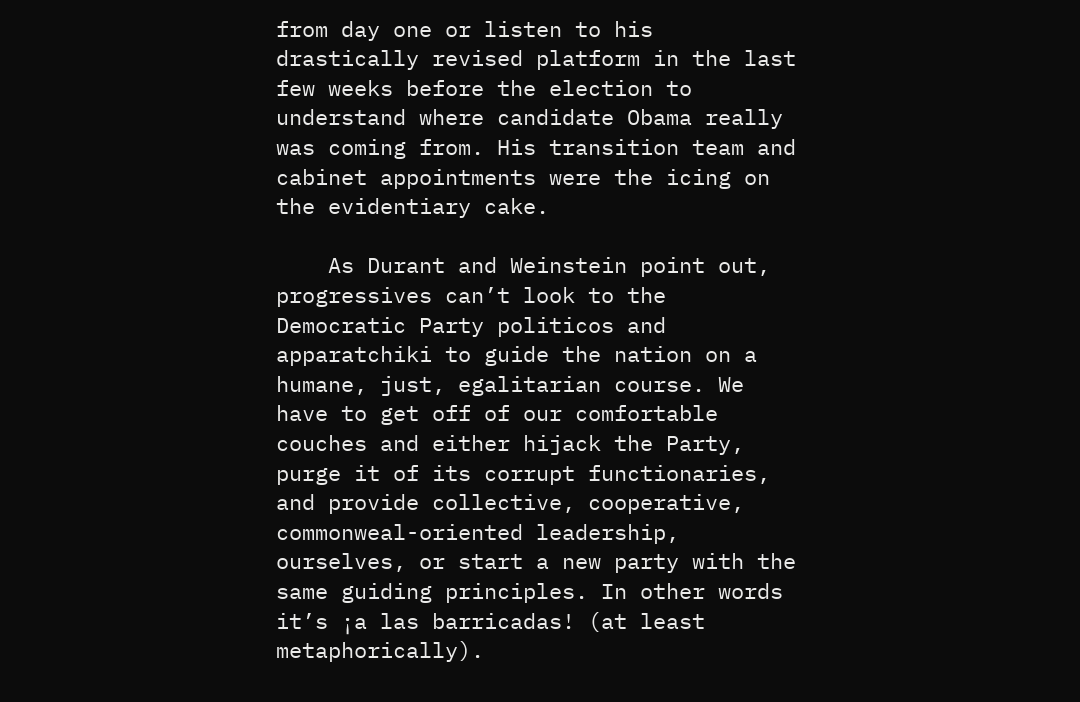from day one or listen to his drastically revised platform in the last few weeks before the election to understand where candidate Obama really was coming from. His transition team and cabinet appointments were the icing on the evidentiary cake.

    As Durant and Weinstein point out, progressives can’t look to the Democratic Party politicos and apparatchiki to guide the nation on a humane, just, egalitarian course. We have to get off of our comfortable couches and either hijack the Party, purge it of its corrupt functionaries, and provide collective, cooperative, commonweal-oriented leadership, ourselves, or start a new party with the same guiding principles. In other words it’s ¡a las barricadas! (at least metaphorically).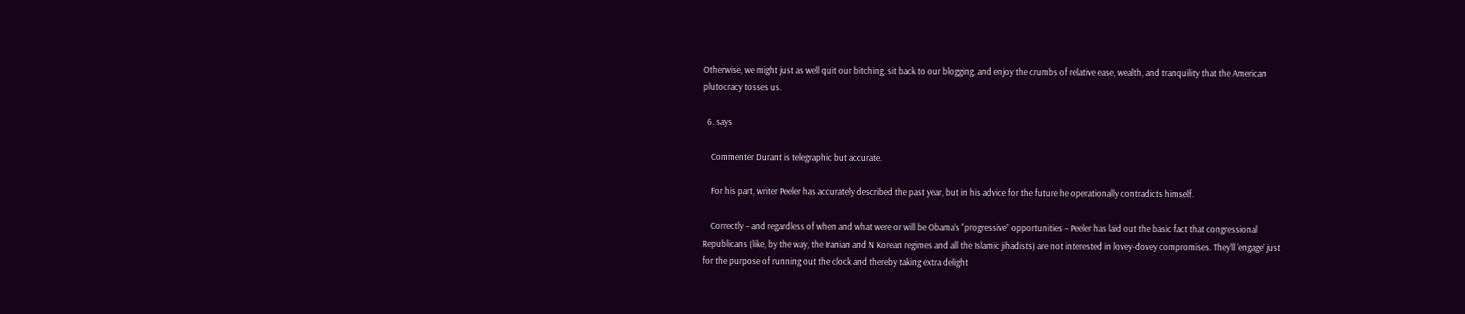Otherwise, we might just as well quit our bitching, sit back to our blogging, and enjoy the crumbs of relative ease, wealth, and tranquility that the American plutocracy tosses us.

  6. says

    Commenter Durant is telegraphic but accurate.

    For his part, writer Peeler has accurately described the past year, but in his advice for the future he operationally contradicts himself.

    Correctly – and regardless of when and what were or will be Obama’s “progressive” opportunities – Peeler has laid out the basic fact that congressional Republicans (like, by the way, the Iranian and N Korean regimes and all the Islamic jihadists) are not interested in lovey-dovey compromises. They’ll ‘engage’ just for the purpose of running out the clock and thereby taking extra delight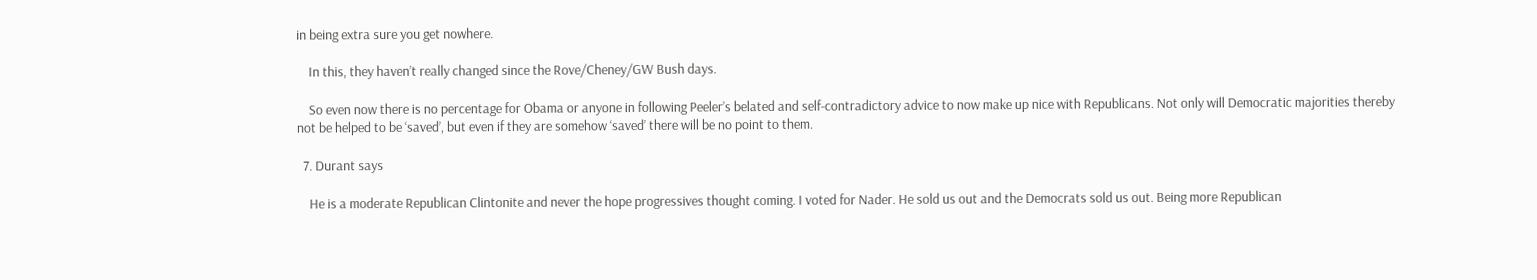in being extra sure you get nowhere.

    In this, they haven’t really changed since the Rove/Cheney/GW Bush days.

    So even now there is no percentage for Obama or anyone in following Peeler’s belated and self-contradictory advice to now make up nice with Republicans. Not only will Democratic majorities thereby not be helped to be ‘saved’, but even if they are somehow ‘saved’ there will be no point to them.

  7. Durant says

    He is a moderate Republican Clintonite and never the hope progressives thought coming. I voted for Nader. He sold us out and the Democrats sold us out. Being more Republican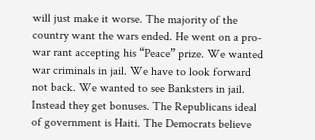will just make it worse. The majority of the country want the wars ended. He went on a pro-war rant accepting his “Peace” prize. We wanted war criminals in jail. We have to look forward not back. We wanted to see Banksters in jail. Instead they get bonuses. The Republicans ideal of government is Haiti. The Democrats believe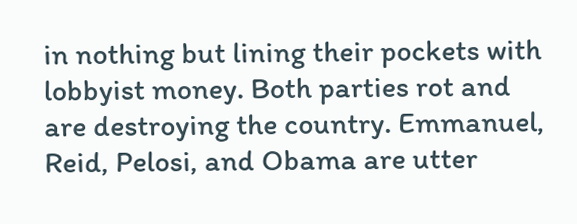in nothing but lining their pockets with lobbyist money. Both parties rot and are destroying the country. Emmanuel, Reid, Pelosi, and Obama are utter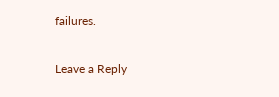failures.

Leave a Reply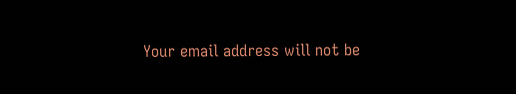Your email address will not be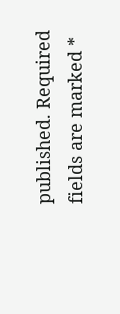published. Required fields are marked *